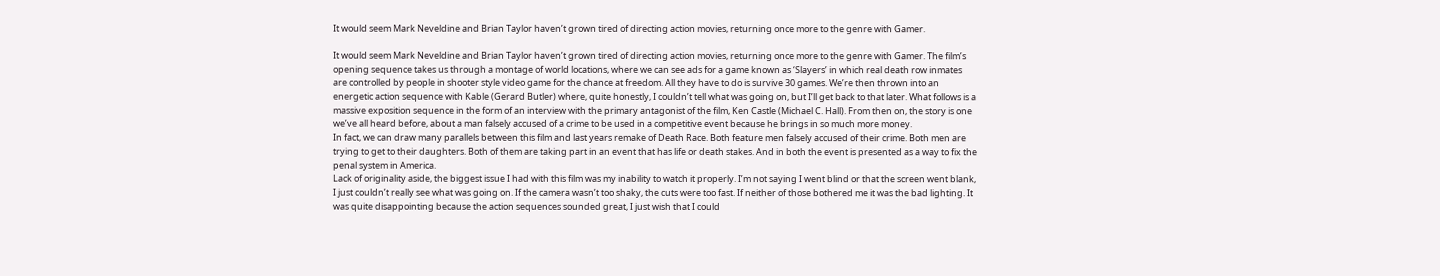It would seem Mark Neveldine and Brian Taylor haven’t grown tired of directing action movies, returning once more to the genre with Gamer.

It would seem Mark Neveldine and Brian Taylor haven’t grown tired of directing action movies, returning once more to the genre with Gamer. The film’s opening sequence takes us through a montage of world locations, where we can see ads for a game known as ‘Slayers’ in which real death row inmates are controlled by people in shooter style video game for the chance at freedom. All they have to do is survive 30 games. We’re then thrown into an energetic action sequence with Kable (Gerard Butler) where, quite honestly, I couldn’t tell what was going on, but I’ll get back to that later. What follows is a massive exposition sequence in the form of an interview with the primary antagonist of the film, Ken Castle (Michael C. Hall). From then on, the story is one we’ve all heard before, about a man falsely accused of a crime to be used in a competitive event because he brings in so much more money.
In fact, we can draw many parallels between this film and last years remake of Death Race. Both feature men falsely accused of their crime. Both men are trying to get to their daughters. Both of them are taking part in an event that has life or death stakes. And in both the event is presented as a way to fix the penal system in America.
Lack of originality aside, the biggest issue I had with this film was my inability to watch it properly. I’m not saying I went blind or that the screen went blank, I just couldn’t really see what was going on. If the camera wasn’t too shaky, the cuts were too fast. If neither of those bothered me it was the bad lighting. It was quite disappointing because the action sequences sounded great, I just wish that I could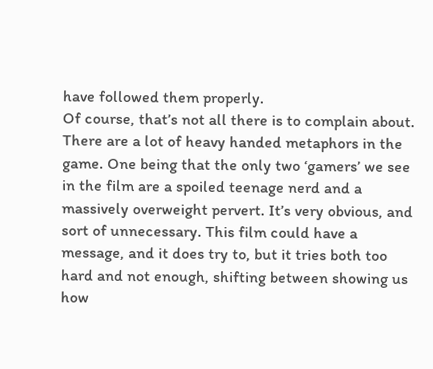have followed them properly.
Of course, that’s not all there is to complain about. There are a lot of heavy handed metaphors in the game. One being that the only two ‘gamers’ we see in the film are a spoiled teenage nerd and a massively overweight pervert. It’s very obvious, and sort of unnecessary. This film could have a message, and it does try to, but it tries both too hard and not enough, shifting between showing us how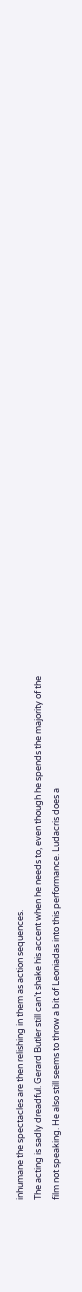inhumane the spectacles are then relishing in them as action sequences.
The acting is sadly dreadful. Gerard Butler still can’t shake his accent when he needs to, even though he spends the majority of the film not speaking. He also still seems to throw a bit of Leoniadas into this performance. Ludacris does a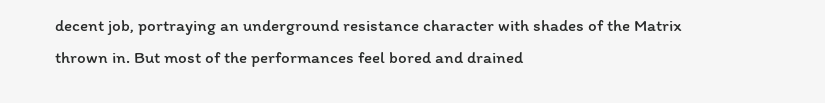decent job, portraying an underground resistance character with shades of the Matrix thrown in. But most of the performances feel bored and drained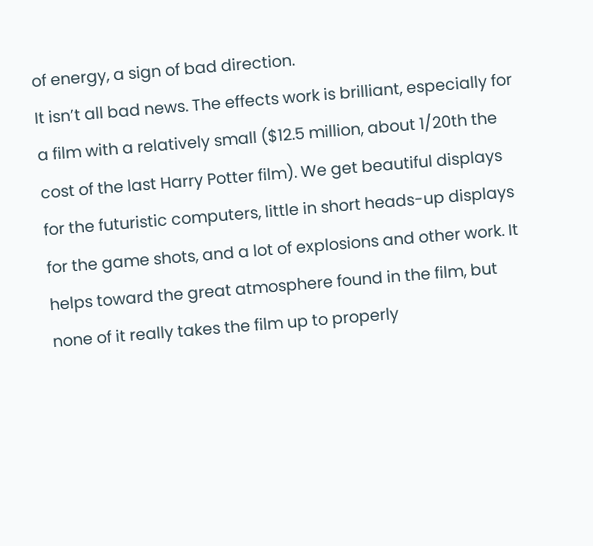of energy, a sign of bad direction.
It isn’t all bad news. The effects work is brilliant, especially for a film with a relatively small ($12.5 million, about 1/20th the cost of the last Harry Potter film). We get beautiful displays for the futuristic computers, little in short heads-up displays for the game shots, and a lot of explosions and other work. It helps toward the great atmosphere found in the film, but none of it really takes the film up to properly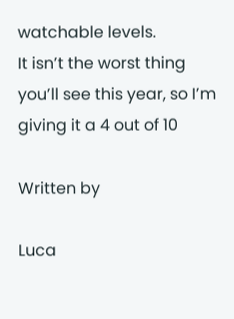watchable levels.
It isn’t the worst thing you’ll see this year, so I’m giving it a 4 out of 10

Written by

Luca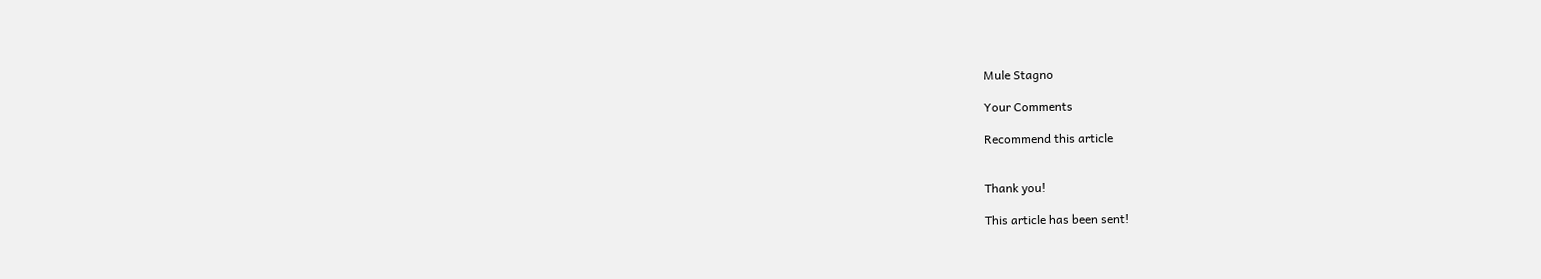Mule Stagno

Your Comments

Recommend this article


Thank you!

This article has been sent!